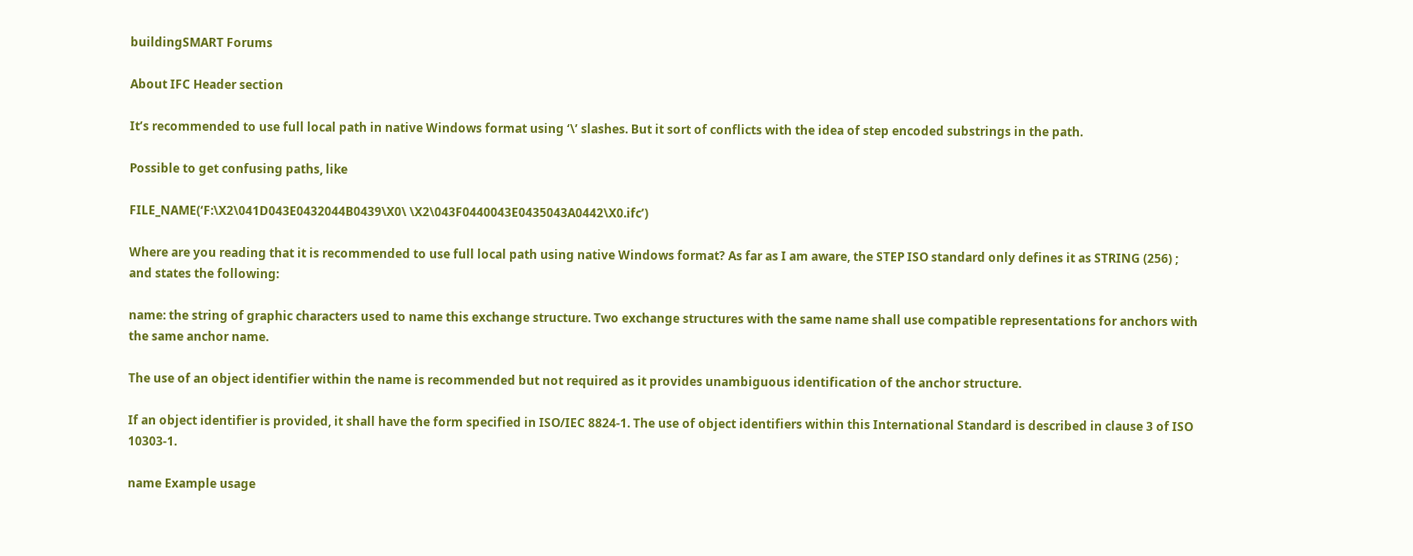buildingSMART Forums

About IFC Header section

It’s recommended to use full local path in native Windows format using ‘\’ slashes. But it sort of conflicts with the idea of step encoded substrings in the path.

Possible to get confusing paths, like

FILE_NAME(‘F:\X2\041D043E0432044B0439\X0\ \X2\043F0440043E0435043A0442\X0.ifc’)

Where are you reading that it is recommended to use full local path using native Windows format? As far as I am aware, the STEP ISO standard only defines it as STRING (256) ; and states the following:

name: the string of graphic characters used to name this exchange structure. Two exchange structures with the same name shall use compatible representations for anchors with the same anchor name.

The use of an object identifier within the name is recommended but not required as it provides unambiguous identification of the anchor structure.

If an object identifier is provided, it shall have the form specified in ISO/IEC 8824-1. The use of object identifiers within this International Standard is described in clause 3 of ISO 10303-1.

name Example usage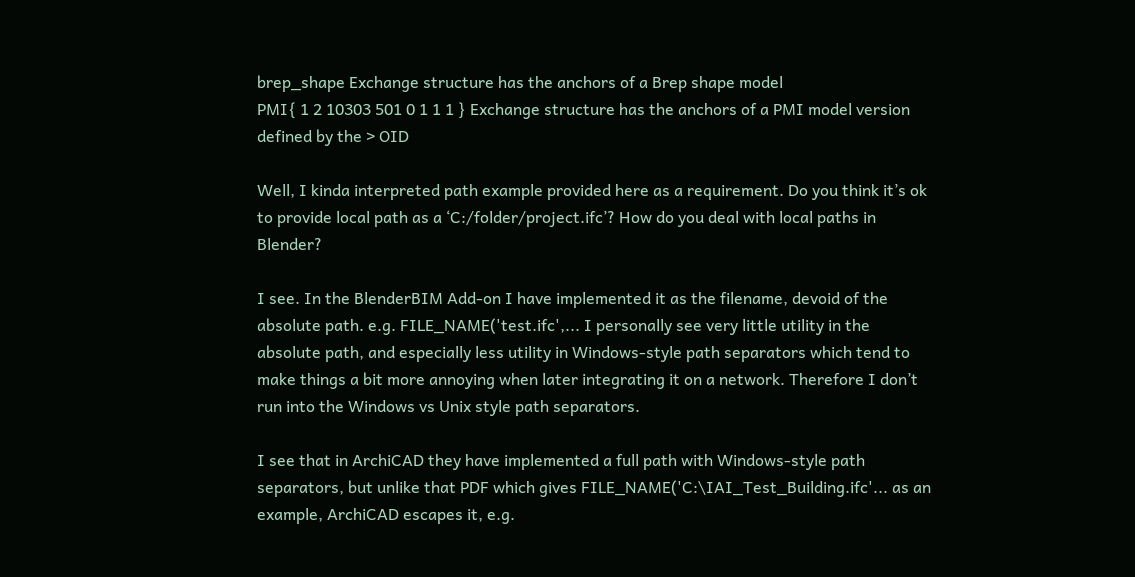brep_shape Exchange structure has the anchors of a Brep shape model
PMI{ 1 2 10303 501 0 1 1 1 } Exchange structure has the anchors of a PMI model version defined by the > OID

Well, I kinda interpreted path example provided here as a requirement. Do you think it’s ok to provide local path as a ‘C:/folder/project.ifc’? How do you deal with local paths in Blender?

I see. In the BlenderBIM Add-on I have implemented it as the filename, devoid of the absolute path. e.g. FILE_NAME('test.ifc',... I personally see very little utility in the absolute path, and especially less utility in Windows-style path separators which tend to make things a bit more annoying when later integrating it on a network. Therefore I don’t run into the Windows vs Unix style path separators.

I see that in ArchiCAD they have implemented a full path with Windows-style path separators, but unlike that PDF which gives FILE_NAME('C:\IAI_Test_Building.ifc'... as an example, ArchiCAD escapes it, e.g.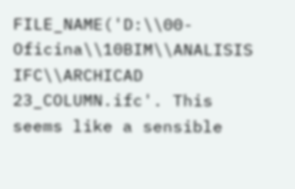FILE_NAME('D:\\00-Oficina\\10BIM\\ANALISIS IFC\\ARCHICAD 23_COLUMN.ifc'. This seems like a sensible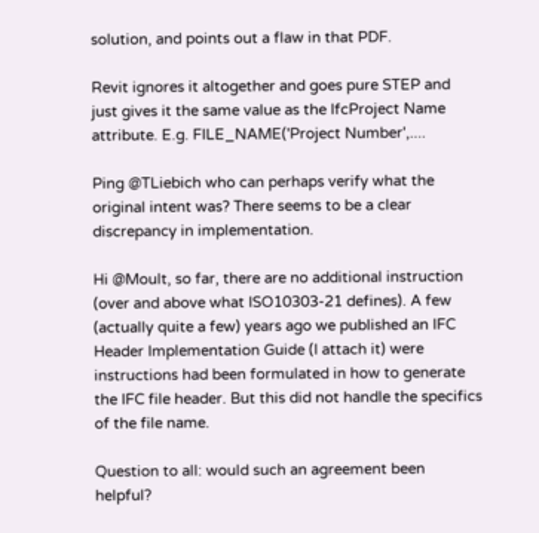solution, and points out a flaw in that PDF.

Revit ignores it altogether and goes pure STEP and just gives it the same value as the IfcProject Name attribute. E.g. FILE_NAME('Project Number',....

Ping @TLiebich who can perhaps verify what the original intent was? There seems to be a clear discrepancy in implementation.

Hi @Moult, so far, there are no additional instruction (over and above what ISO10303-21 defines). A few (actually quite a few) years ago we published an IFC Header Implementation Guide (I attach it) were instructions had been formulated in how to generate the IFC file header. But this did not handle the specifics of the file name.

Question to all: would such an agreement been helpful?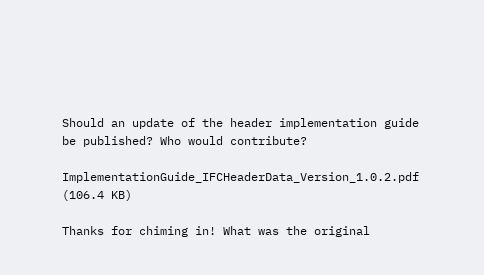Should an update of the header implementation guide be published? Who would contribute?

ImplementationGuide_IFCHeaderData_Version_1.0.2.pdf (106.4 KB)

Thanks for chiming in! What was the original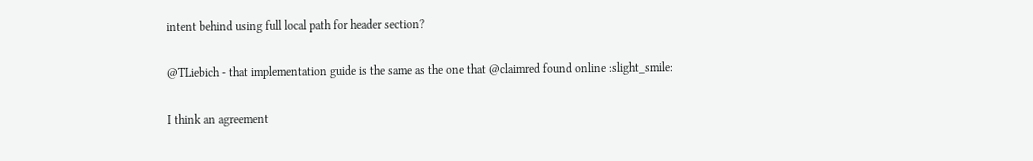intent behind using full local path for header section?

@TLiebich - that implementation guide is the same as the one that @claimred found online :slight_smile:

I think an agreement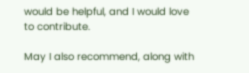would be helpful, and I would love to contribute.

May I also recommend, along with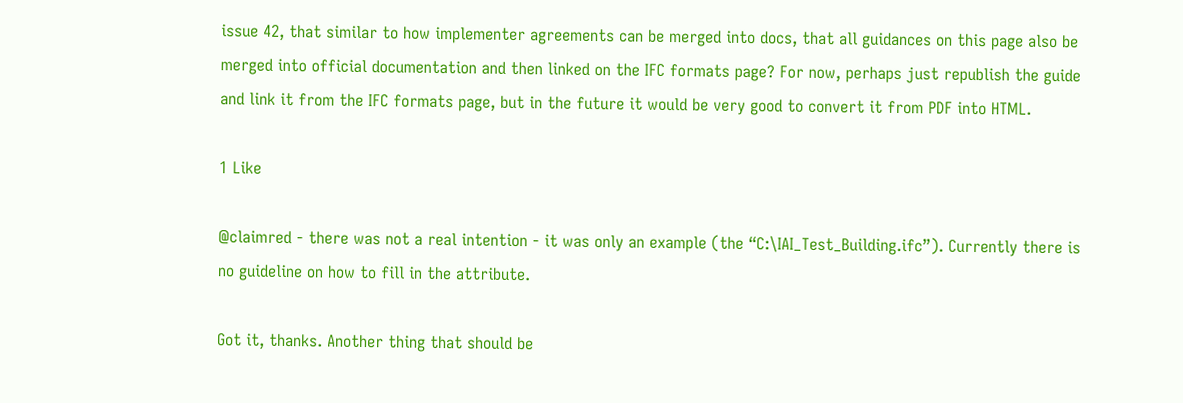issue 42, that similar to how implementer agreements can be merged into docs, that all guidances on this page also be merged into official documentation and then linked on the IFC formats page? For now, perhaps just republish the guide and link it from the IFC formats page, but in the future it would be very good to convert it from PDF into HTML.

1 Like

@claimred - there was not a real intention - it was only an example (the “C:\IAI_Test_Building.ifc”). Currently there is no guideline on how to fill in the attribute.

Got it, thanks. Another thing that should be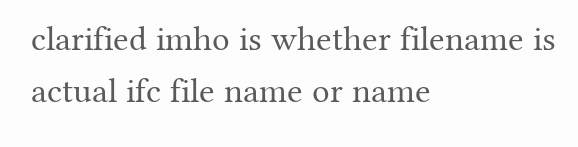clarified imho is whether filename is actual ifc file name or name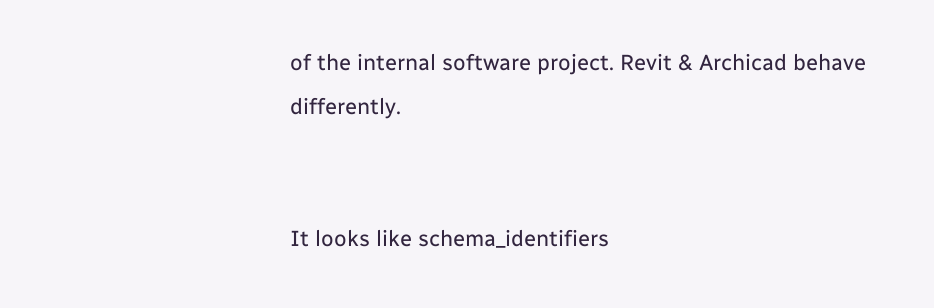of the internal software project. Revit & Archicad behave differently.


It looks like schema_identifiers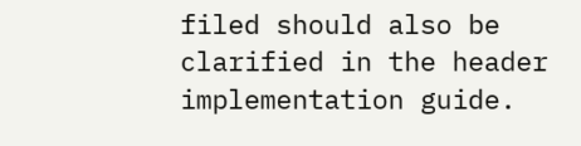filed should also be clarified in the header implementation guide.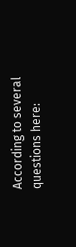According to several questions here: